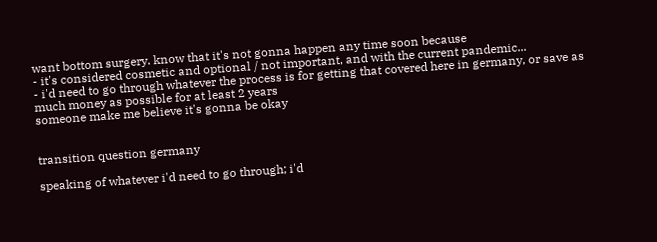want bottom surgery. know that it's not gonna happen any time soon because
- it's considered cosmetic and optional / not important, and with the current pandemic...
- i'd need to go through whatever the process is for getting that covered here in germany, or save as much money as possible for at least 2 years
someone make me believe it's gonna be okay


transition question germany

speaking of whatever i'd need to go through; i'd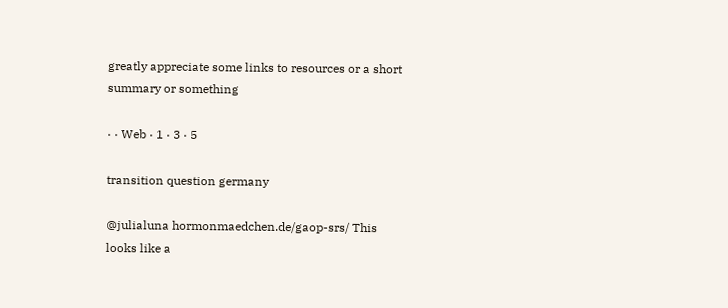greatly appreciate some links to resources or a short summary or something

· · Web · 1 · 3 · 5

transition question germany

@julialuna hormonmaedchen.de/gaop-srs/ This looks like a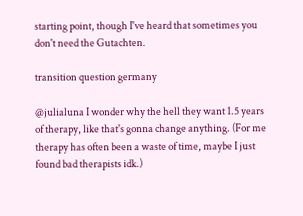starting point, though I've heard that sometimes you don't need the Gutachten.

transition question germany

@julialuna I wonder why the hell they want 1.5 years of therapy, like that's gonna change anything. (For me therapy has often been a waste of time, maybe I just found bad therapists idk.)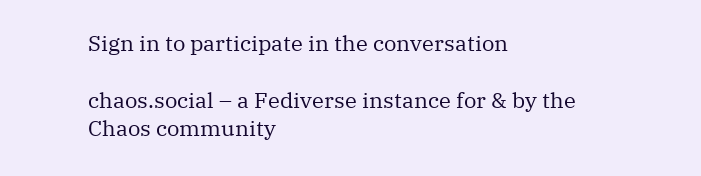Sign in to participate in the conversation

chaos.social – a Fediverse instance for & by the Chaos community